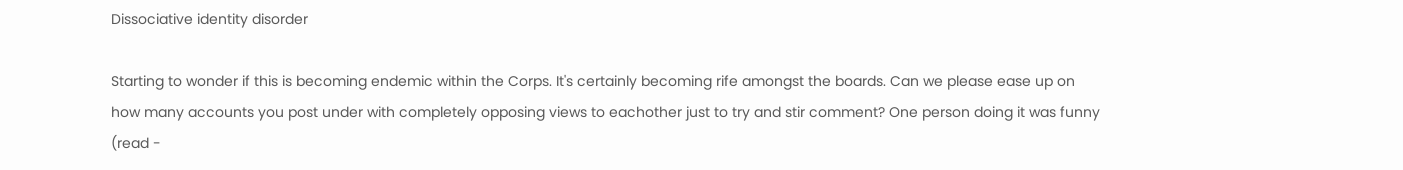Dissociative identity disorder

Starting to wonder if this is becoming endemic within the Corps. It's certainly becoming rife amongst the boards. Can we please ease up on how many accounts you post under with completely opposing views to eachother just to try and stir comment? One person doing it was funny (read -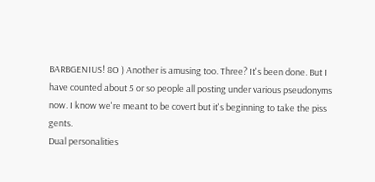BARBGENIUS! 8O ) Another is amusing too. Three? It's been done. But I have counted about 5 or so people all posting under various pseudonyms now. I know we're meant to be covert but it's beginning to take the piss gents.
Dual personalities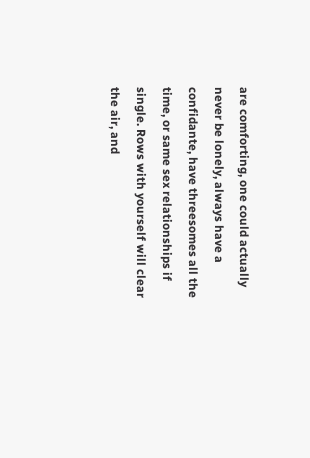are comforting, one could actually never be lonely, always have a confidante, have threesomes all the time, or same sex relationships if single. Rows with yourself will clear the air, and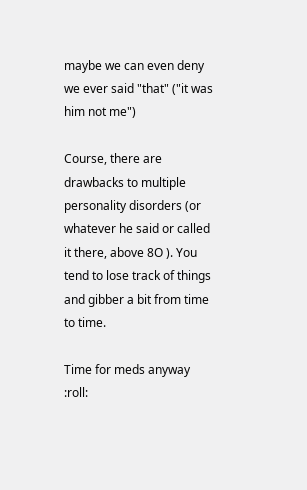maybe we can even deny we ever said "that" ("it was him not me")

Course, there are drawbacks to multiple personality disorders (or whatever he said or called it there, above 8O ). You tend to lose track of things and gibber a bit from time to time.

Time for meds anyway :roll: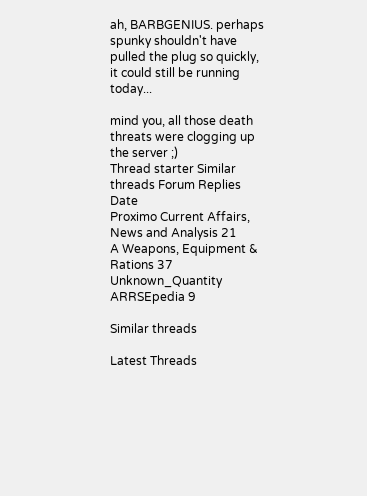ah, BARBGENIUS. perhaps spunky shouldn't have pulled the plug so quickly, it could still be running today...

mind you, all those death threats were clogging up the server ;)
Thread starter Similar threads Forum Replies Date
Proximo Current Affairs, News and Analysis 21
A Weapons, Equipment & Rations 37
Unknown_Quantity ARRSEpedia 9

Similar threads

Latest Threads